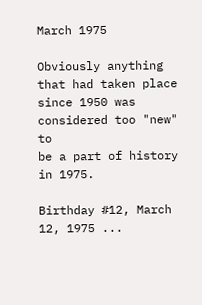March 1975

Obviously anything that had taken place
since 1950 was considered too "new" to
be a part of history in 1975.

Birthday #12, March 12, 1975 ...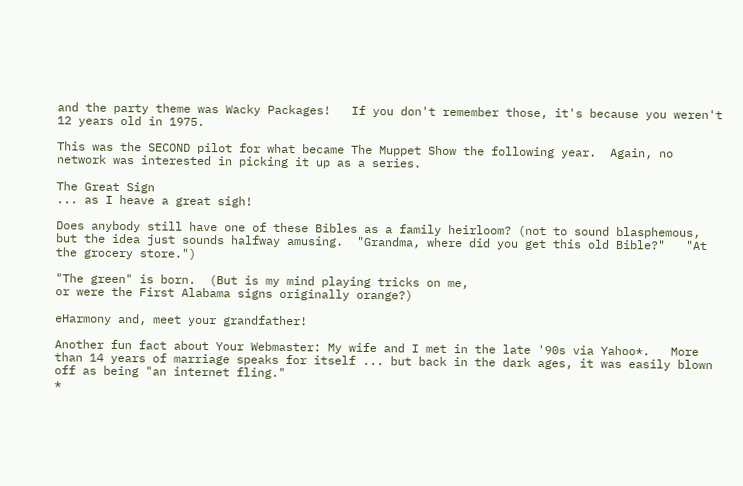and the party theme was Wacky Packages!   If you don't remember those, it's because you weren't 12 years old in 1975.

This was the SECOND pilot for what became The Muppet Show the following year.  Again, no network was interested in picking it up as a series.

The Great Sign
... as I heave a great sigh!

Does anybody still have one of these Bibles as a family heirloom? (not to sound blasphemous, but the idea just sounds halfway amusing.  "Grandma, where did you get this old Bible?"   "At the grocery store.")

"The green" is born.  (But is my mind playing tricks on me,
or were the First Alabama signs originally orange?)

eHarmony and, meet your grandfather!

Another fun fact about Your Webmaster: My wife and I met in the late '90s via Yahoo*.   More than 14 years of marriage speaks for itself ... but back in the dark ages, it was easily blown off as being "an internet fling."
*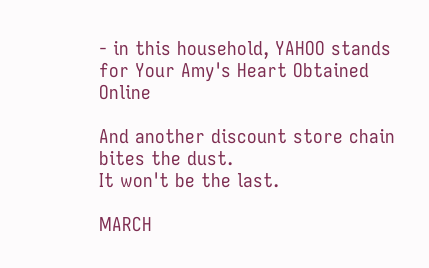- in this household, YAHOO stands for Your Amy's Heart Obtained Online

And another discount store chain bites the dust.
It won't be the last.

MARCH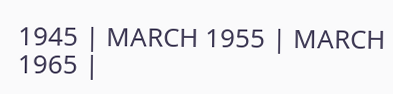1945 | MARCH 1955 | MARCH 1965 |